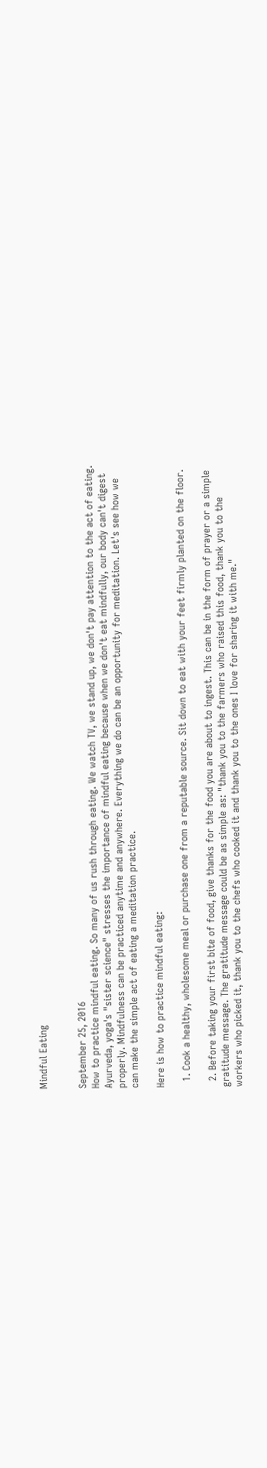Mindful Eating


September 25, 2016
How to practice mindful eating. So many of us rush through eating. We watch TV, we stand up, we don't pay attention to the act of eating. Ayurveda, yoga's "sister science" stresses the importance of mindful eating because when we don't eat mindfully, our body can't digest properly. Mindfulness can be practiced anytime and anywhere. Everything we do can be an opportunity for meditation. Let's see how we can make the simple act of eating a meditation practice.

Here is how to practice mindful eating:

  1. Cook a healthy, wholesome meal or purchase one from a reputable source. Sit down to eat with your feet firmly planted on the floor.

  2. Before taking your first bite of food, give thanks for the food you are about to ingest. This can be in the form of prayer or a simple gratitude message. The gratitude message could be as simple as: "thank you to the farmers who raised this food, thank you to the workers who picked it, thank you to the chefs who cooked it and thank you to the ones I love for sharing it with me."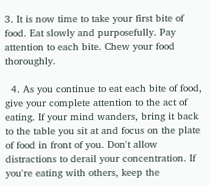3. It is now time to take your first bite of food. Eat slowly and purposefully. Pay attention to each bite. Chew your food thoroughly.

  4. As you continue to eat each bite of food, give your complete attention to the act of eating. If your mind wanders, bring it back to the table you sit at and focus on the plate of food in front of you. Don't allow distractions to derail your concentration. If you're eating with others, keep the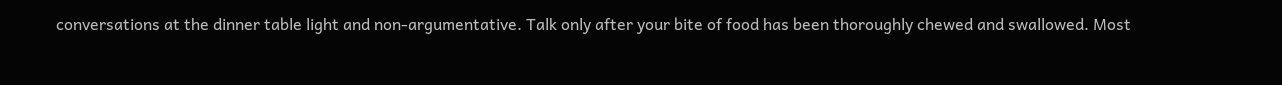conversations at the dinner table light and non-argumentative. Talk only after your bite of food has been thoroughly chewed and swallowed. Most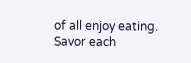of all enjoy eating. Savor each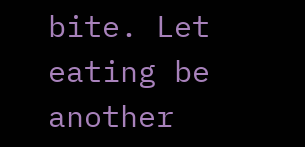bite. Let eating be another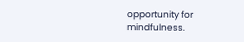opportunity for mindfulness.